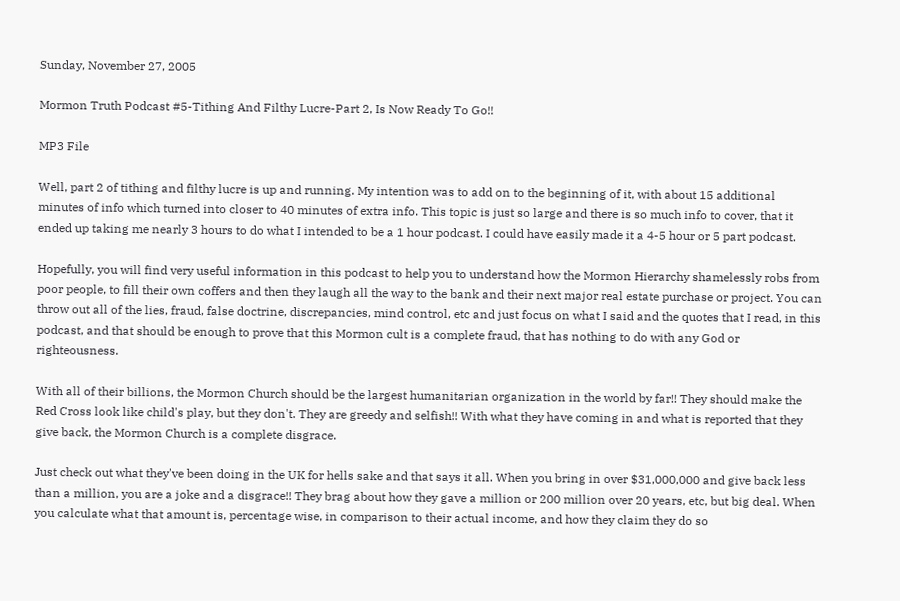Sunday, November 27, 2005

Mormon Truth Podcast #5-Tithing And Filthy Lucre-Part 2, Is Now Ready To Go!!

MP3 File

Well, part 2 of tithing and filthy lucre is up and running. My intention was to add on to the beginning of it, with about 15 additional minutes of info which turned into closer to 40 minutes of extra info. This topic is just so large and there is so much info to cover, that it ended up taking me nearly 3 hours to do what I intended to be a 1 hour podcast. I could have easily made it a 4-5 hour or 5 part podcast.

Hopefully, you will find very useful information in this podcast to help you to understand how the Mormon Hierarchy shamelessly robs from poor people, to fill their own coffers and then they laugh all the way to the bank and their next major real estate purchase or project. You can throw out all of the lies, fraud, false doctrine, discrepancies, mind control, etc and just focus on what I said and the quotes that I read, in this podcast, and that should be enough to prove that this Mormon cult is a complete fraud, that has nothing to do with any God or righteousness.

With all of their billions, the Mormon Church should be the largest humanitarian organization in the world by far!! They should make the Red Cross look like child's play, but they don't. They are greedy and selfish!! With what they have coming in and what is reported that they give back, the Mormon Church is a complete disgrace.

Just check out what they've been doing in the UK for hells sake and that says it all. When you bring in over $31,000,000 and give back less than a million, you are a joke and a disgrace!! They brag about how they gave a million or 200 million over 20 years, etc, but big deal. When you calculate what that amount is, percentage wise, in comparison to their actual income, and how they claim they do so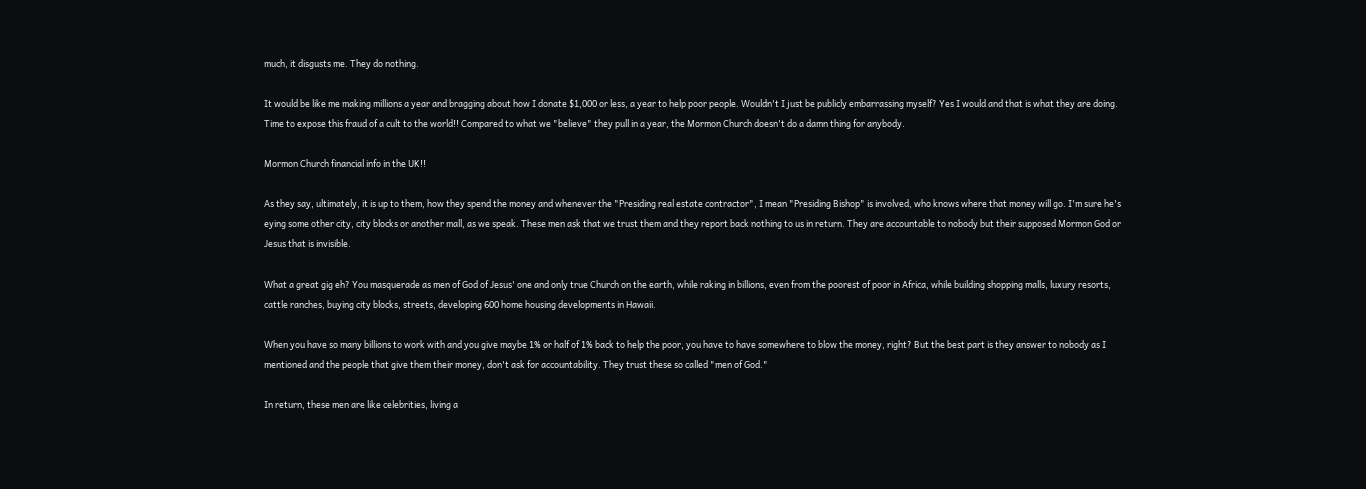much, it disgusts me. They do nothing.

It would be like me making millions a year and bragging about how I donate $1,000 or less, a year to help poor people. Wouldn't I just be publicly embarrassing myself? Yes I would and that is what they are doing. Time to expose this fraud of a cult to the world!! Compared to what we "believe" they pull in a year, the Mormon Church doesn't do a damn thing for anybody.

Mormon Church financial info in the UK!!

As they say, ultimately, it is up to them, how they spend the money and whenever the "Presiding real estate contractor", I mean "Presiding Bishop" is involved, who knows where that money will go. I'm sure he's eying some other city, city blocks or another mall, as we speak. These men ask that we trust them and they report back nothing to us in return. They are accountable to nobody but their supposed Mormon God or Jesus that is invisible.

What a great gig eh? You masquerade as men of God of Jesus' one and only true Church on the earth, while raking in billions, even from the poorest of poor in Africa, while building shopping malls, luxury resorts, cattle ranches, buying city blocks, streets, developing 600 home housing developments in Hawaii.

When you have so many billions to work with and you give maybe 1% or half of 1% back to help the poor, you have to have somewhere to blow the money, right? But the best part is they answer to nobody as I mentioned and the people that give them their money, don't ask for accountability. They trust these so called "men of God."

In return, these men are like celebrities, living a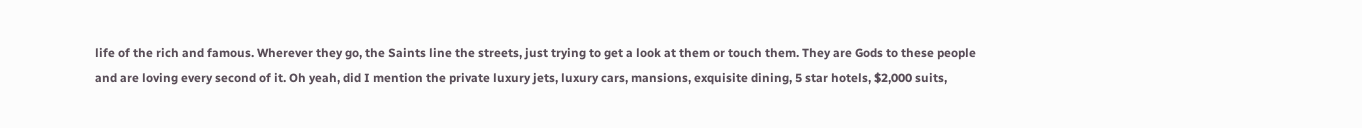life of the rich and famous. Wherever they go, the Saints line the streets, just trying to get a look at them or touch them. They are Gods to these people and are loving every second of it. Oh yeah, did I mention the private luxury jets, luxury cars, mansions, exquisite dining, 5 star hotels, $2,000 suits,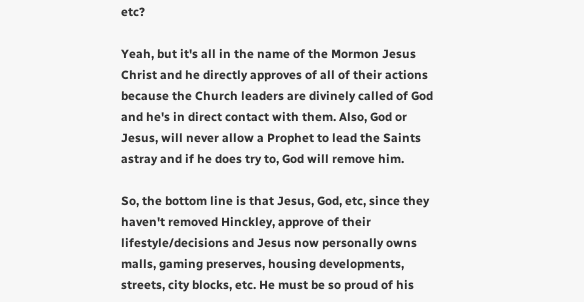etc?

Yeah, but it's all in the name of the Mormon Jesus Christ and he directly approves of all of their actions because the Church leaders are divinely called of God and he's in direct contact with them. Also, God or Jesus, will never allow a Prophet to lead the Saints astray and if he does try to, God will remove him.

So, the bottom line is that Jesus, God, etc, since they haven't removed Hinckley, approve of their lifestyle/decisions and Jesus now personally owns malls, gaming preserves, housing developments, streets, city blocks, etc. He must be so proud of his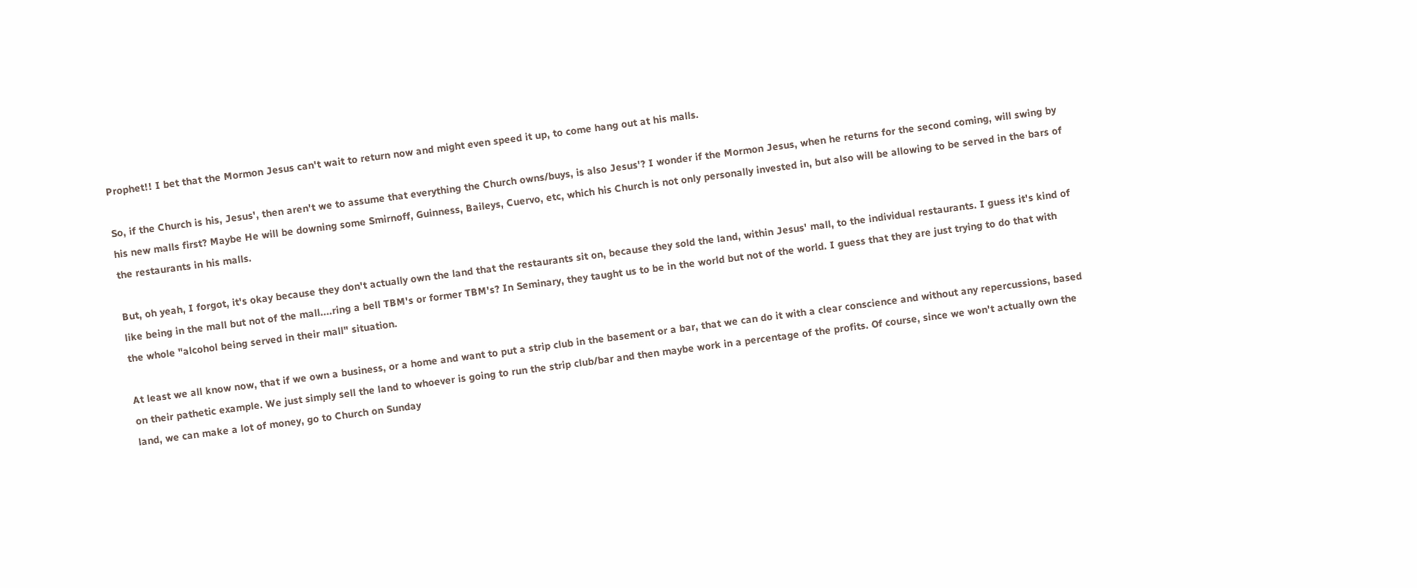Prophet!! I bet that the Mormon Jesus can't wait to return now and might even speed it up, to come hang out at his malls.

So, if the Church is his, Jesus', then aren't we to assume that everything the Church owns/buys, is also Jesus'? I wonder if the Mormon Jesus, when he returns for the second coming, will swing by his new malls first? Maybe He will be downing some Smirnoff, Guinness, Baileys, Cuervo, etc, which his Church is not only personally invested in, but also will be allowing to be served in the bars of the restaurants in his malls.

But, oh yeah, I forgot, it's okay because they don't actually own the land that the restaurants sit on, because they sold the land, within Jesus' mall, to the individual restaurants. I guess it's kind of like being in the mall but not of the mall....ring a bell TBM's or former TBM's? In Seminary, they taught us to be in the world but not of the world. I guess that they are just trying to do that with the whole "alcohol being served in their mall" situation.

At least we all know now, that if we own a business, or a home and want to put a strip club in the basement or a bar, that we can do it with a clear conscience and without any repercussions, based on their pathetic example. We just simply sell the land to whoever is going to run the strip club/bar and then maybe work in a percentage of the profits. Of course, since we won't actually own the land, we can make a lot of money, go to Church on Sunday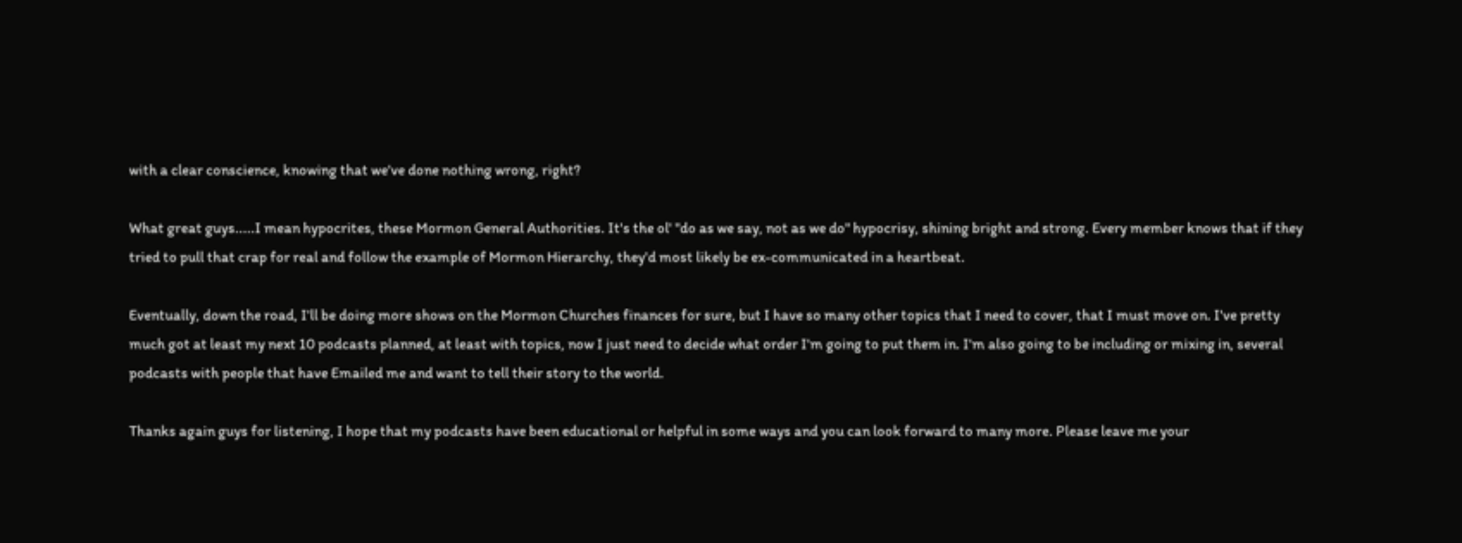with a clear conscience, knowing that we've done nothing wrong, right?

What great guys.....I mean hypocrites, these Mormon General Authorities. It's the ol' "do as we say, not as we do" hypocrisy, shining bright and strong. Every member knows that if they tried to pull that crap for real and follow the example of Mormon Hierarchy, they'd most likely be ex-communicated in a heartbeat.

Eventually, down the road, I'll be doing more shows on the Mormon Churches finances for sure, but I have so many other topics that I need to cover, that I must move on. I've pretty much got at least my next 10 podcasts planned, at least with topics, now I just need to decide what order I'm going to put them in. I'm also going to be including or mixing in, several podcasts with people that have Emailed me and want to tell their story to the world.

Thanks again guys for listening, I hope that my podcasts have been educational or helpful in some ways and you can look forward to many more. Please leave me your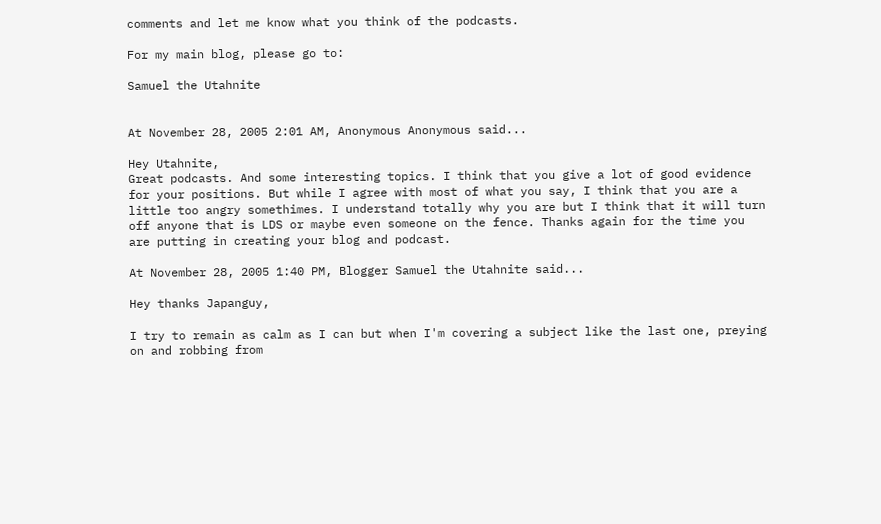comments and let me know what you think of the podcasts.

For my main blog, please go to:

Samuel the Utahnite


At November 28, 2005 2:01 AM, Anonymous Anonymous said...

Hey Utahnite,
Great podcasts. And some interesting topics. I think that you give a lot of good evidence for your positions. But while I agree with most of what you say, I think that you are a little too angry somethimes. I understand totally why you are but I think that it will turn off anyone that is LDS or maybe even someone on the fence. Thanks again for the time you are putting in creating your blog and podcast.

At November 28, 2005 1:40 PM, Blogger Samuel the Utahnite said...

Hey thanks Japanguy,

I try to remain as calm as I can but when I'm covering a subject like the last one, preying on and robbing from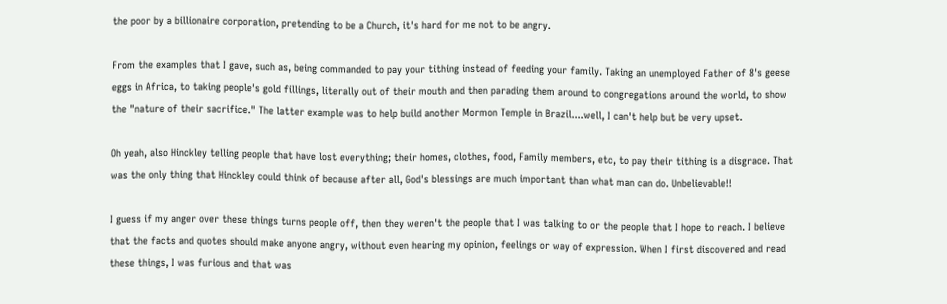the poor by a billionaire corporation, pretending to be a Church, it's hard for me not to be angry.

From the examples that I gave, such as, being commanded to pay your tithing instead of feeding your family. Taking an unemployed Father of 8's geese eggs in Africa, to taking people's gold fillings, literally out of their mouth and then parading them around to congregations around the world, to show the "nature of their sacrifice." The latter example was to help build another Mormon Temple in Brazil....well, I can't help but be very upset.

Oh yeah, also Hinckley telling people that have lost everything; their homes, clothes, food, Family members, etc, to pay their tithing is a disgrace. That was the only thing that Hinckley could think of because after all, God's blessings are much important than what man can do. Unbelievable!!

I guess if my anger over these things turns people off, then they weren't the people that I was talking to or the people that I hope to reach. I believe that the facts and quotes should make anyone angry, without even hearing my opinion, feelings or way of expression. When I first discovered and read these things, I was furious and that was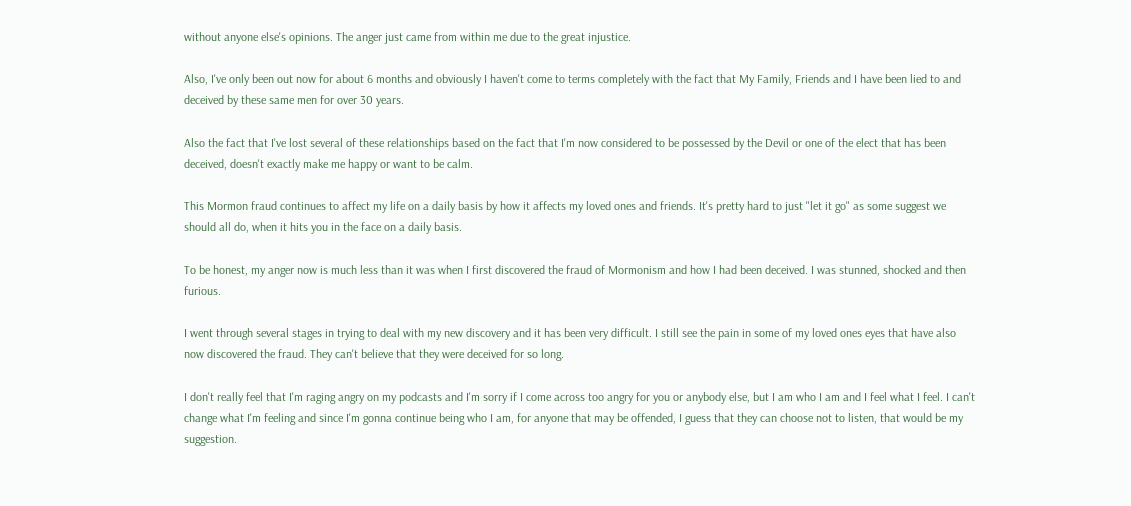without anyone else's opinions. The anger just came from within me due to the great injustice.

Also, I've only been out now for about 6 months and obviously I haven't come to terms completely with the fact that My Family, Friends and I have been lied to and deceived by these same men for over 30 years.

Also the fact that I've lost several of these relationships based on the fact that I'm now considered to be possessed by the Devil or one of the elect that has been deceived, doesn't exactly make me happy or want to be calm.

This Mormon fraud continues to affect my life on a daily basis by how it affects my loved ones and friends. It's pretty hard to just "let it go" as some suggest we should all do, when it hits you in the face on a daily basis.

To be honest, my anger now is much less than it was when I first discovered the fraud of Mormonism and how I had been deceived. I was stunned, shocked and then furious.

I went through several stages in trying to deal with my new discovery and it has been very difficult. I still see the pain in some of my loved ones eyes that have also now discovered the fraud. They can't believe that they were deceived for so long.

I don't really feel that I'm raging angry on my podcasts and I'm sorry if I come across too angry for you or anybody else, but I am who I am and I feel what I feel. I can't change what I'm feeling and since I'm gonna continue being who I am, for anyone that may be offended, I guess that they can choose not to listen, that would be my suggestion.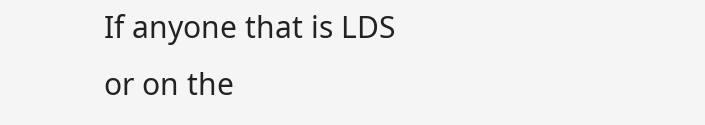If anyone that is LDS or on the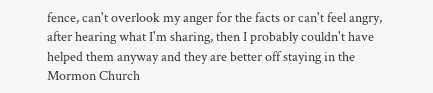fence, can't overlook my anger for the facts or can't feel angry, after hearing what I'm sharing, then I probably couldn't have helped them anyway and they are better off staying in the Mormon Church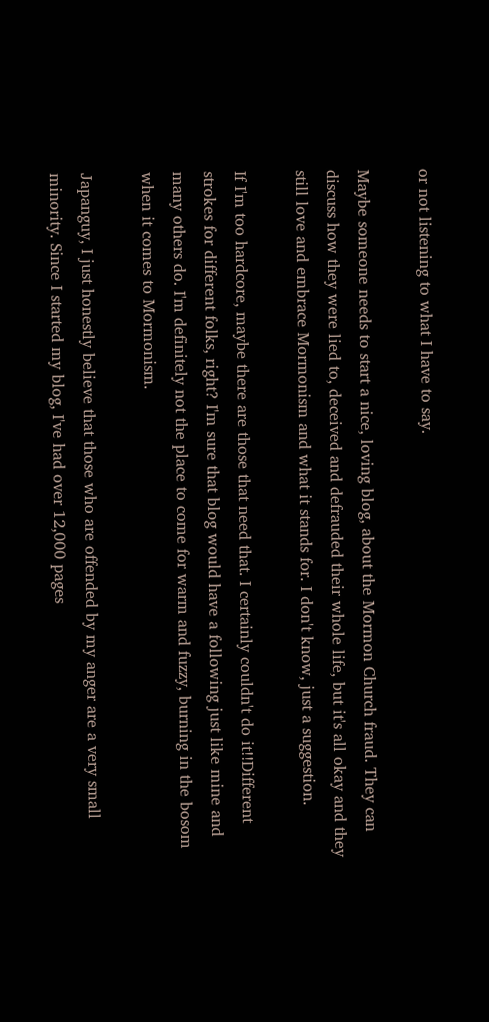or not listening to what I have to say.

Maybe someone needs to start a nice, loving blog, about the Mormon Church fraud. They can discuss how they were lied to, deceived and defrauded their whole life, but it's all okay and they still love and embrace Mormonism and what it stands for. I don't know, just a suggestion.

If I'm too hardcore, maybe there are those that need that. I certainly couldn't do it!!Different strokes for different folks, right? I'm sure that blog would have a following just like mine and many others do. I'm definitely not the place to come for warm and fuzzy, burning in the bosom when it comes to Mormonism.

Japanguy, I just honestly believe that those who are offended by my anger are a very small minority. Since I started my blog, I've had over 12,000 pages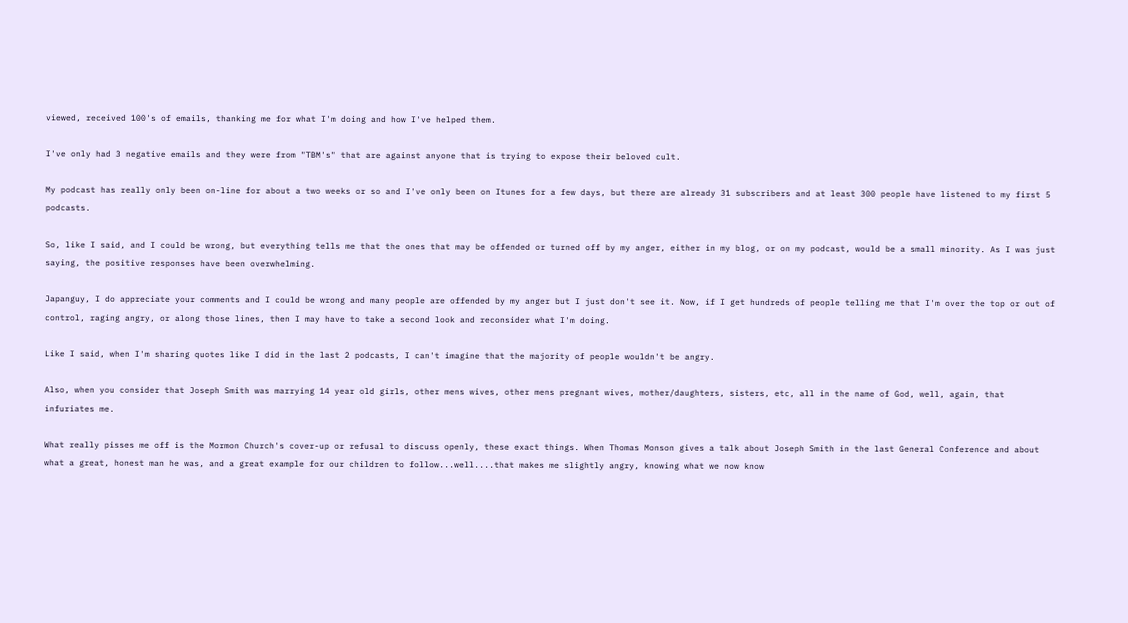viewed, received 100's of emails, thanking me for what I'm doing and how I've helped them.

I've only had 3 negative emails and they were from "TBM's" that are against anyone that is trying to expose their beloved cult.

My podcast has really only been on-line for about a two weeks or so and I've only been on Itunes for a few days, but there are already 31 subscribers and at least 300 people have listened to my first 5 podcasts.

So, like I said, and I could be wrong, but everything tells me that the ones that may be offended or turned off by my anger, either in my blog, or on my podcast, would be a small minority. As I was just saying, the positive responses have been overwhelming.

Japanguy, I do appreciate your comments and I could be wrong and many people are offended by my anger but I just don't see it. Now, if I get hundreds of people telling me that I'm over the top or out of control, raging angry, or along those lines, then I may have to take a second look and reconsider what I'm doing.

Like I said, when I'm sharing quotes like I did in the last 2 podcasts, I can't imagine that the majority of people wouldn't be angry.

Also, when you consider that Joseph Smith was marrying 14 year old girls, other mens wives, other mens pregnant wives, mother/daughters, sisters, etc, all in the name of God, well, again, that infuriates me.

What really pisses me off is the Mormon Church's cover-up or refusal to discuss openly, these exact things. When Thomas Monson gives a talk about Joseph Smith in the last General Conference and about what a great, honest man he was, and a great example for our children to follow...well....that makes me slightly angry, knowing what we now know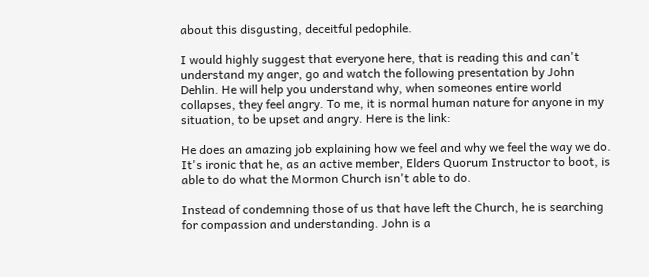about this disgusting, deceitful pedophile.

I would highly suggest that everyone here, that is reading this and can't understand my anger, go and watch the following presentation by John Dehlin. He will help you understand why, when someones entire world collapses, they feel angry. To me, it is normal human nature for anyone in my situation, to be upset and angry. Here is the link:

He does an amazing job explaining how we feel and why we feel the way we do. It's ironic that he, as an active member, Elders Quorum Instructor to boot, is able to do what the Mormon Church isn't able to do.

Instead of condemning those of us that have left the Church, he is searching for compassion and understanding. John is a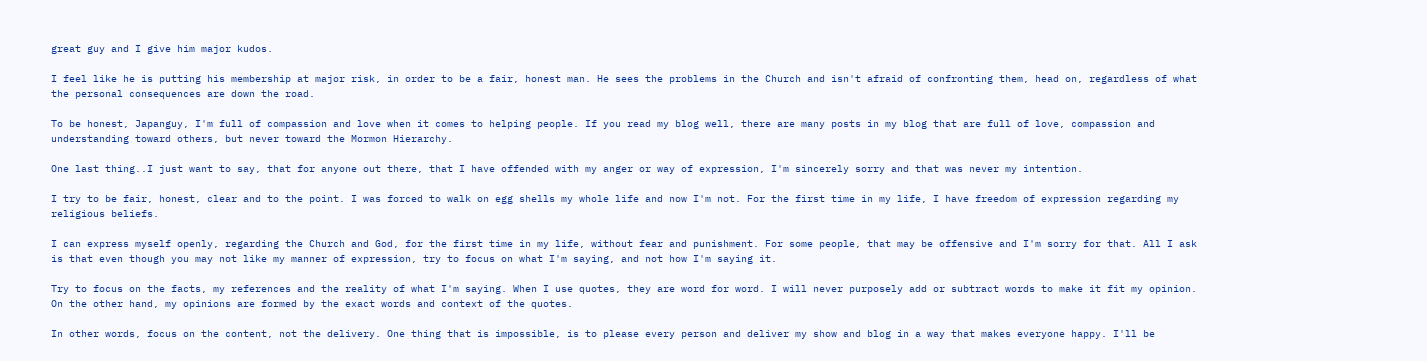great guy and I give him major kudos.

I feel like he is putting his membership at major risk, in order to be a fair, honest man. He sees the problems in the Church and isn't afraid of confronting them, head on, regardless of what the personal consequences are down the road.

To be honest, Japanguy, I'm full of compassion and love when it comes to helping people. If you read my blog well, there are many posts in my blog that are full of love, compassion and understanding toward others, but never toward the Mormon Hierarchy.

One last thing..I just want to say, that for anyone out there, that I have offended with my anger or way of expression, I'm sincerely sorry and that was never my intention.

I try to be fair, honest, clear and to the point. I was forced to walk on egg shells my whole life and now I'm not. For the first time in my life, I have freedom of expression regarding my religious beliefs.

I can express myself openly, regarding the Church and God, for the first time in my life, without fear and punishment. For some people, that may be offensive and I'm sorry for that. All I ask is that even though you may not like my manner of expression, try to focus on what I'm saying, and not how I'm saying it.

Try to focus on the facts, my references and the reality of what I'm saying. When I use quotes, they are word for word. I will never purposely add or subtract words to make it fit my opinion. On the other hand, my opinions are formed by the exact words and context of the quotes.

In other words, focus on the content, not the delivery. One thing that is impossible, is to please every person and deliver my show and blog in a way that makes everyone happy. I'll be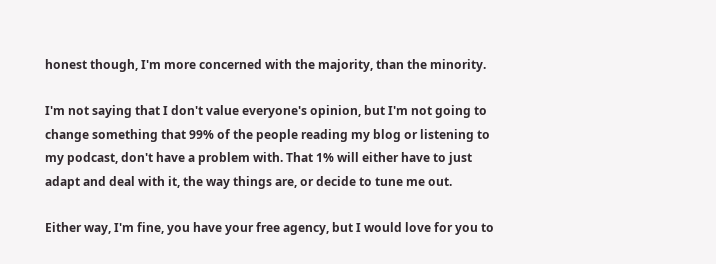honest though, I'm more concerned with the majority, than the minority.

I'm not saying that I don't value everyone's opinion, but I'm not going to change something that 99% of the people reading my blog or listening to my podcast, don't have a problem with. That 1% will either have to just adapt and deal with it, the way things are, or decide to tune me out.

Either way, I'm fine, you have your free agency, but I would love for you to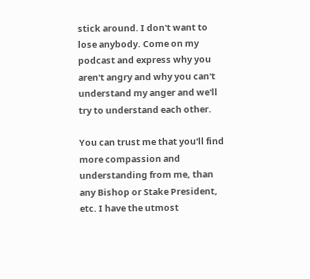stick around. I don't want to lose anybody. Come on my podcast and express why you aren't angry and why you can't understand my anger and we'll try to understand each other.

You can trust me that you'll find more compassion and understanding from me, than any Bishop or Stake President, etc. I have the utmost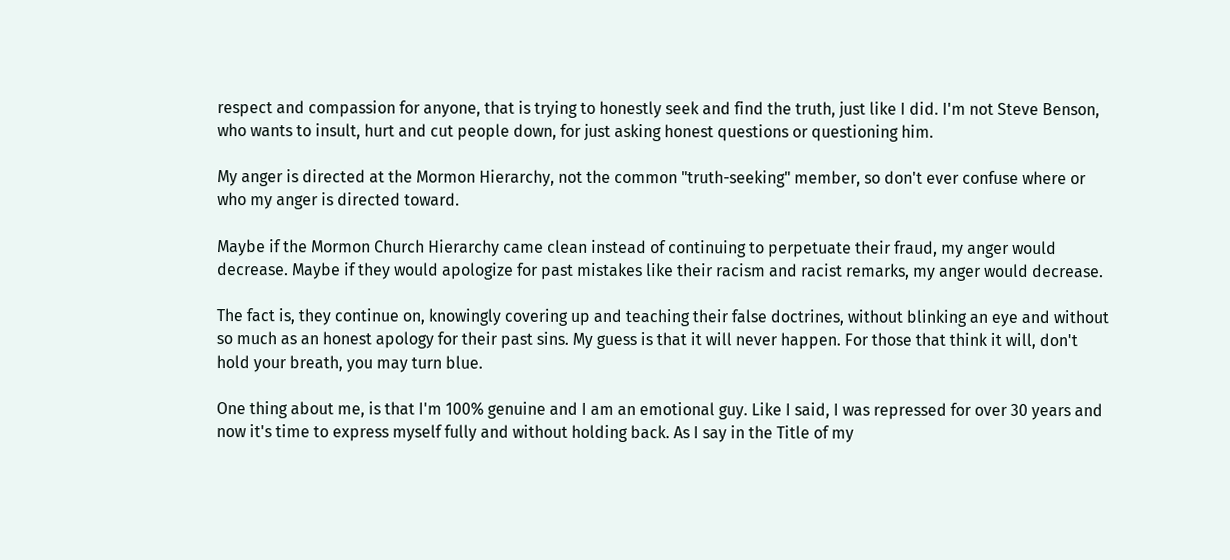respect and compassion for anyone, that is trying to honestly seek and find the truth, just like I did. I'm not Steve Benson, who wants to insult, hurt and cut people down, for just asking honest questions or questioning him.

My anger is directed at the Mormon Hierarchy, not the common "truth-seeking" member, so don't ever confuse where or who my anger is directed toward.

Maybe if the Mormon Church Hierarchy came clean instead of continuing to perpetuate their fraud, my anger would decrease. Maybe if they would apologize for past mistakes like their racism and racist remarks, my anger would decrease.

The fact is, they continue on, knowingly covering up and teaching their false doctrines, without blinking an eye and without so much as an honest apology for their past sins. My guess is that it will never happen. For those that think it will, don't hold your breath, you may turn blue.

One thing about me, is that I'm 100% genuine and I am an emotional guy. Like I said, I was repressed for over 30 years and now it's time to express myself fully and without holding back. As I say in the Title of my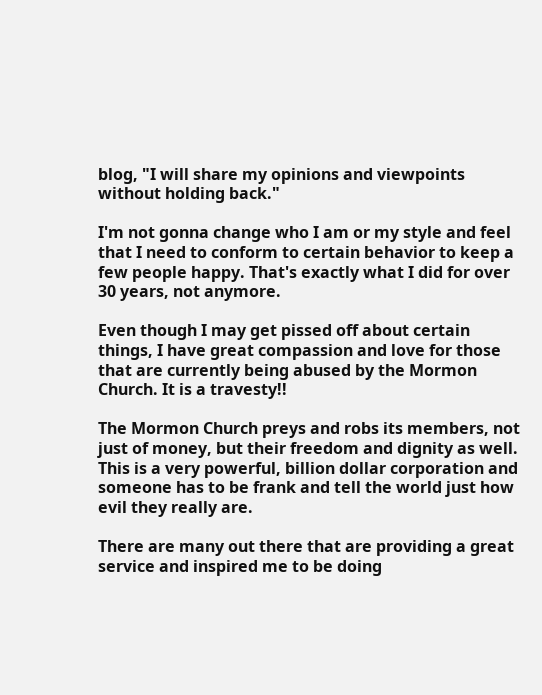blog, "I will share my opinions and viewpoints without holding back."

I'm not gonna change who I am or my style and feel that I need to conform to certain behavior to keep a few people happy. That's exactly what I did for over 30 years, not anymore.

Even though I may get pissed off about certain things, I have great compassion and love for those that are currently being abused by the Mormon Church. It is a travesty!!

The Mormon Church preys and robs its members, not just of money, but their freedom and dignity as well. This is a very powerful, billion dollar corporation and someone has to be frank and tell the world just how evil they really are.

There are many out there that are providing a great service and inspired me to be doing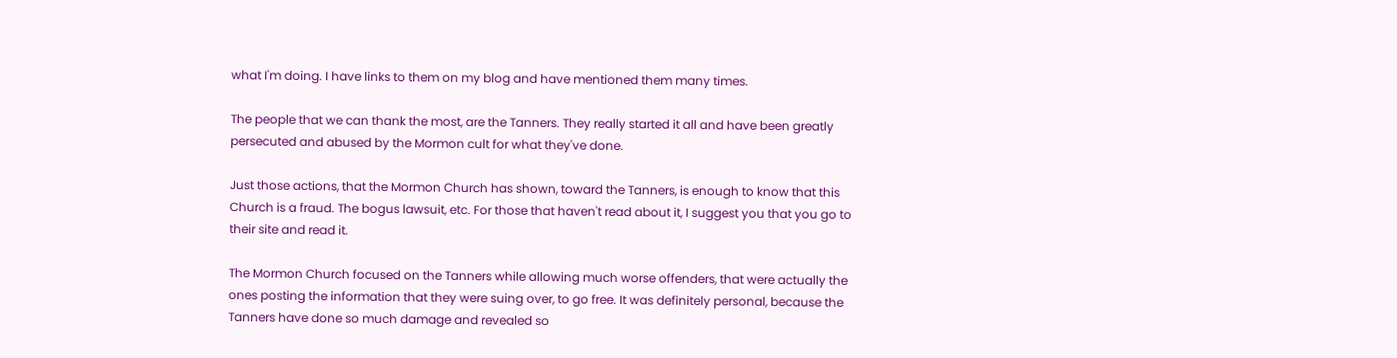what I'm doing. I have links to them on my blog and have mentioned them many times.

The people that we can thank the most, are the Tanners. They really started it all and have been greatly persecuted and abused by the Mormon cult for what they've done.

Just those actions, that the Mormon Church has shown, toward the Tanners, is enough to know that this Church is a fraud. The bogus lawsuit, etc. For those that haven't read about it, I suggest you that you go to their site and read it.

The Mormon Church focused on the Tanners while allowing much worse offenders, that were actually the ones posting the information that they were suing over, to go free. It was definitely personal, because the Tanners have done so much damage and revealed so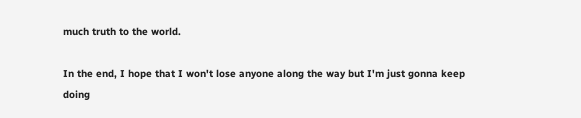much truth to the world.

In the end, I hope that I won't lose anyone along the way but I'm just gonna keep doing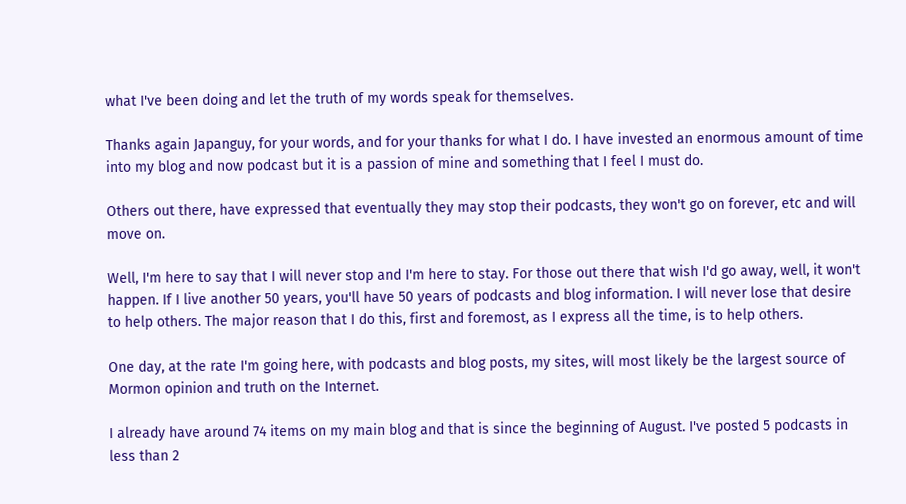what I've been doing and let the truth of my words speak for themselves.

Thanks again Japanguy, for your words, and for your thanks for what I do. I have invested an enormous amount of time into my blog and now podcast but it is a passion of mine and something that I feel I must do.

Others out there, have expressed that eventually they may stop their podcasts, they won't go on forever, etc and will move on.

Well, I'm here to say that I will never stop and I'm here to stay. For those out there that wish I'd go away, well, it won't happen. If I live another 50 years, you'll have 50 years of podcasts and blog information. I will never lose that desire to help others. The major reason that I do this, first and foremost, as I express all the time, is to help others.

One day, at the rate I'm going here, with podcasts and blog posts, my sites, will most likely be the largest source of Mormon opinion and truth on the Internet.

I already have around 74 items on my main blog and that is since the beginning of August. I've posted 5 podcasts in less than 2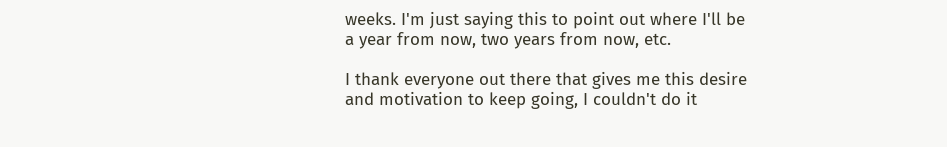weeks. I'm just saying this to point out where I'll be a year from now, two years from now, etc.

I thank everyone out there that gives me this desire and motivation to keep going, I couldn't do it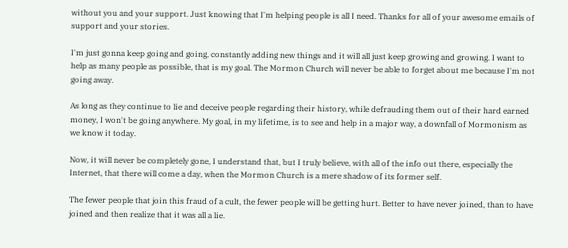without you and your support. Just knowing that I'm helping people is all I need. Thanks for all of your awesome emails of support and your stories.

I'm just gonna keep going and going, constantly adding new things and it will all just keep growing and growing. I want to help as many people as possible, that is my goal. The Mormon Church will never be able to forget about me because I'm not going away.

As long as they continue to lie and deceive people regarding their history, while defrauding them out of their hard earned money, I won't be going anywhere. My goal, in my lifetime, is to see and help in a major way, a downfall of Mormonism as we know it today.

Now, it will never be completely gone, I understand that, but I truly believe, with all of the info out there, especially the Internet, that there will come a day, when the Mormon Church is a mere shadow of its former self.

The fewer people that join this fraud of a cult, the fewer people will be getting hurt. Better to have never joined, than to have joined and then realize that it was all a lie.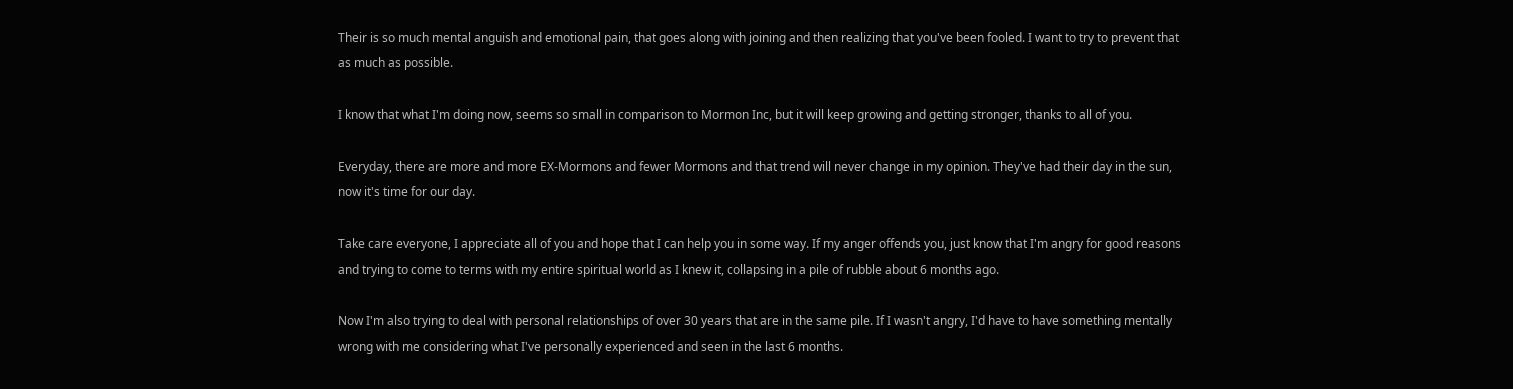Their is so much mental anguish and emotional pain, that goes along with joining and then realizing that you've been fooled. I want to try to prevent that as much as possible.

I know that what I'm doing now, seems so small in comparison to Mormon Inc, but it will keep growing and getting stronger, thanks to all of you.

Everyday, there are more and more EX-Mormons and fewer Mormons and that trend will never change in my opinion. They've had their day in the sun, now it's time for our day.

Take care everyone, I appreciate all of you and hope that I can help you in some way. If my anger offends you, just know that I'm angry for good reasons and trying to come to terms with my entire spiritual world as I knew it, collapsing in a pile of rubble about 6 months ago.

Now I'm also trying to deal with personal relationships of over 30 years that are in the same pile. If I wasn't angry, I'd have to have something mentally wrong with me considering what I've personally experienced and seen in the last 6 months.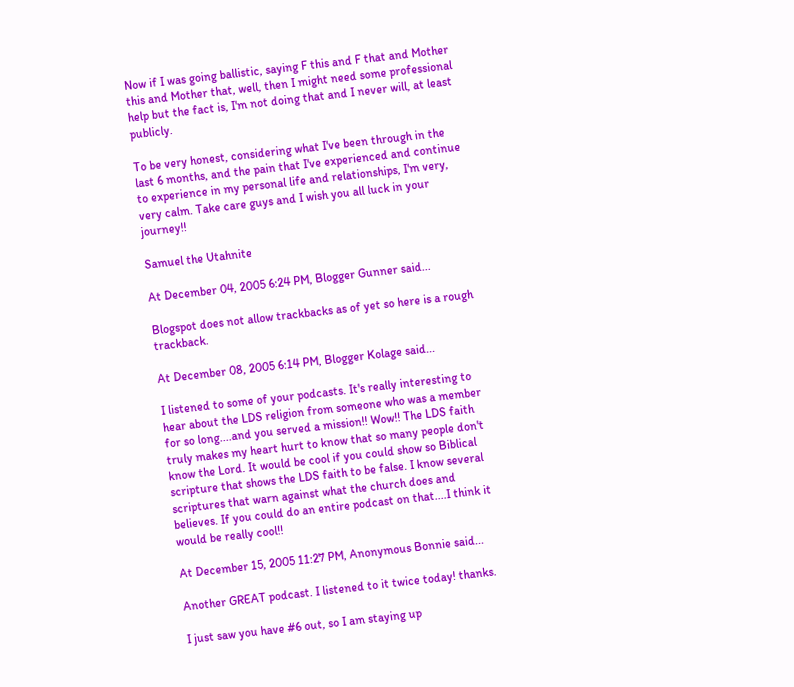Now if I was going ballistic, saying F this and F that and Mother this and Mother that, well, then I might need some professional help but the fact is, I'm not doing that and I never will, at least publicly.

To be very honest, considering what I've been through in the last 6 months, and the pain that I've experienced and continue to experience in my personal life and relationships, I'm very, very calm. Take care guys and I wish you all luck in your journey!!

Samuel the Utahnite

At December 04, 2005 6:24 PM, Blogger Gunner said...

Blogspot does not allow trackbacks as of yet so here is a rough trackback.

At December 08, 2005 6:14 PM, Blogger Kolage said...

I listened to some of your podcasts. It's really interesting to hear about the LDS religion from someone who was a member for so long....and you served a mission!! Wow!! The LDS faith truly makes my heart hurt to know that so many people don't know the Lord. It would be cool if you could show so Biblical scripture that shows the LDS faith to be false. I know several scriptures that warn against what the church does and believes. If you could do an entire podcast on that....I think it would be really cool!!

At December 15, 2005 11:27 PM, Anonymous Bonnie said...

Another GREAT podcast. I listened to it twice today! thanks.

I just saw you have #6 out, so I am staying up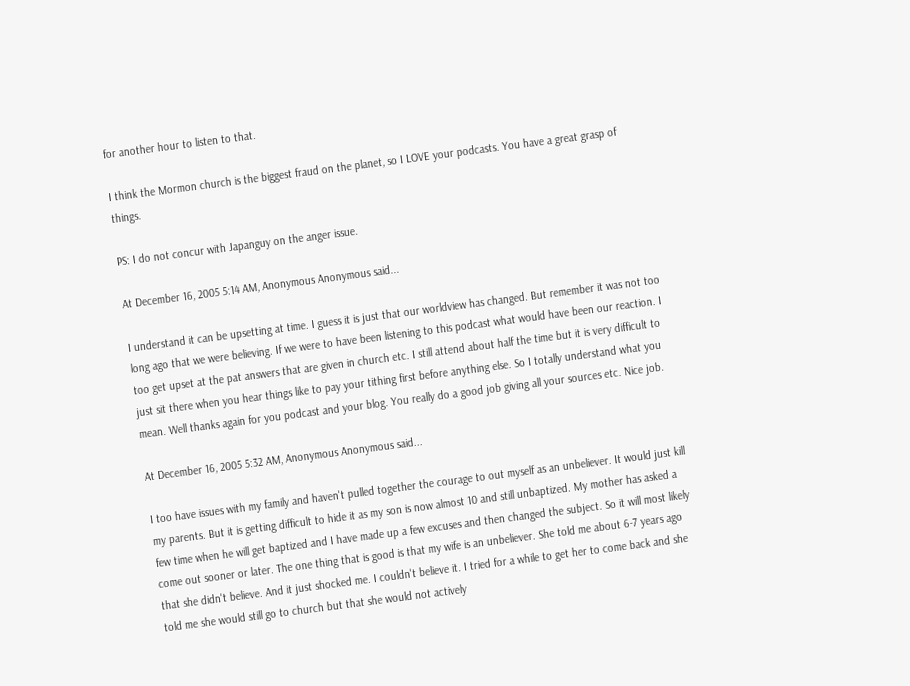for another hour to listen to that.

I think the Mormon church is the biggest fraud on the planet, so I LOVE your podcasts. You have a great grasp of things.

PS: I do not concur with Japanguy on the anger issue.

At December 16, 2005 5:14 AM, Anonymous Anonymous said...

I understand it can be upsetting at time. I guess it is just that our worldview has changed. But remember it was not too long ago that we were believing. If we were to have been listening to this podcast what would have been our reaction. I too get upset at the pat answers that are given in church etc. I still attend about half the time but it is very difficult to just sit there when you hear things like to pay your tithing first before anything else. So I totally understand what you mean. Well thanks again for you podcast and your blog. You really do a good job giving all your sources etc. Nice job.

At December 16, 2005 5:32 AM, Anonymous Anonymous said...

I too have issues with my family and haven't pulled together the courage to out myself as an unbeliever. It would just kill my parents. But it is getting difficult to hide it as my son is now almost 10 and still unbaptized. My mother has asked a few time when he will get baptized and I have made up a few excuses and then changed the subject. So it will most likely come out sooner or later. The one thing that is good is that my wife is an unbeliever. She told me about 6-7 years ago that she didn't believe. And it just shocked me. I couldn't believe it. I tried for a while to get her to come back and she told me she would still go to church but that she would not actively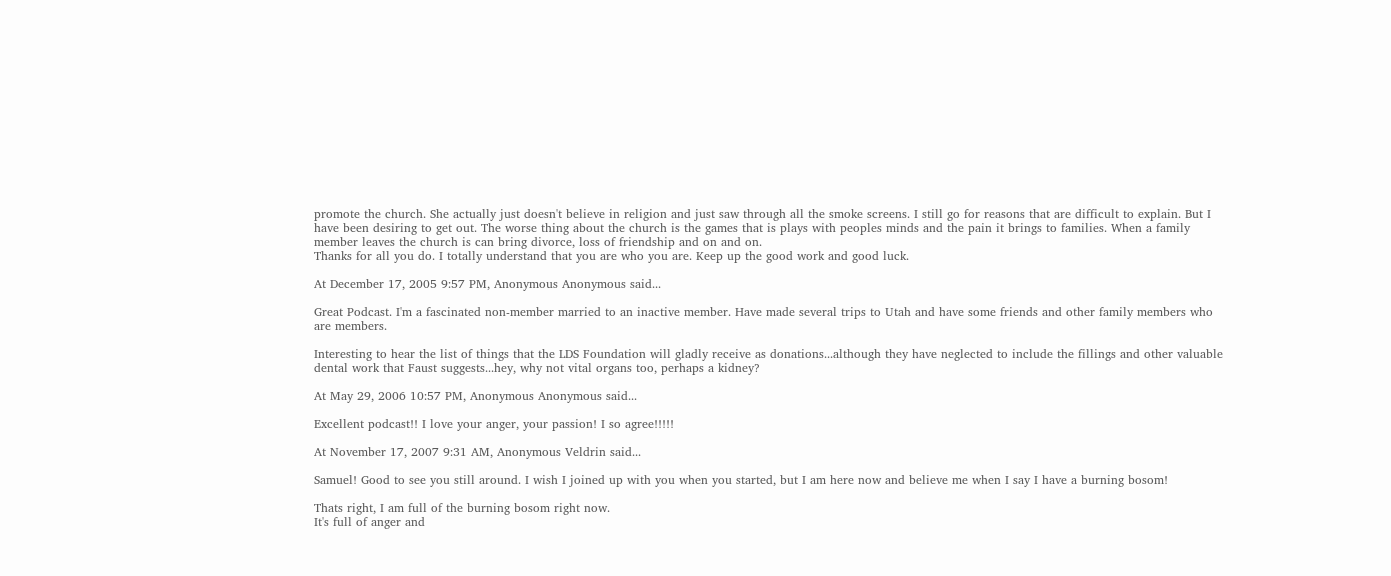promote the church. She actually just doesn't believe in religion and just saw through all the smoke screens. I still go for reasons that are difficult to explain. But I have been desiring to get out. The worse thing about the church is the games that is plays with peoples minds and the pain it brings to families. When a family member leaves the church is can bring divorce, loss of friendship and on and on.
Thanks for all you do. I totally understand that you are who you are. Keep up the good work and good luck.

At December 17, 2005 9:57 PM, Anonymous Anonymous said...

Great Podcast. I'm a fascinated non-member married to an inactive member. Have made several trips to Utah and have some friends and other family members who are members.

Interesting to hear the list of things that the LDS Foundation will gladly receive as donations...although they have neglected to include the fillings and other valuable dental work that Faust suggests...hey, why not vital organs too, perhaps a kidney?

At May 29, 2006 10:57 PM, Anonymous Anonymous said...

Excellent podcast!! I love your anger, your passion! I so agree!!!!!

At November 17, 2007 9:31 AM, Anonymous Veldrin said...

Samuel! Good to see you still around. I wish I joined up with you when you started, but I am here now and believe me when I say I have a burning bosom!

Thats right, I am full of the burning bosom right now.
It's full of anger and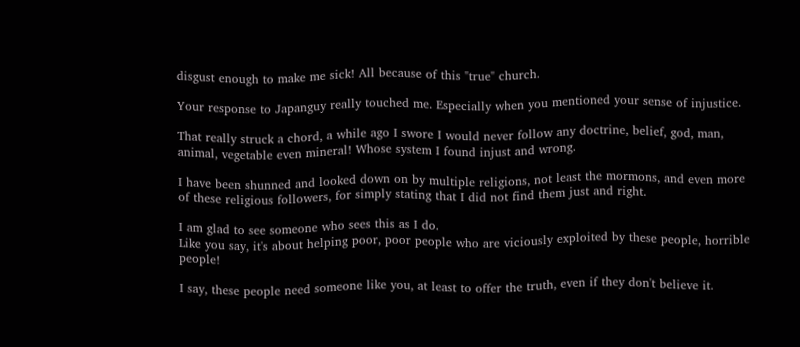disgust enough to make me sick! All because of this "true" church.

Your response to Japanguy really touched me. Especially when you mentioned your sense of injustice.

That really struck a chord, a while ago I swore I would never follow any doctrine, belief, god, man, animal, vegetable even mineral! Whose system I found injust and wrong.

I have been shunned and looked down on by multiple religions, not least the mormons, and even more of these religious followers, for simply stating that I did not find them just and right.

I am glad to see someone who sees this as I do.
Like you say, it's about helping poor, poor people who are viciously exploited by these people, horrible people!

I say, these people need someone like you, at least to offer the truth, even if they don't believe it.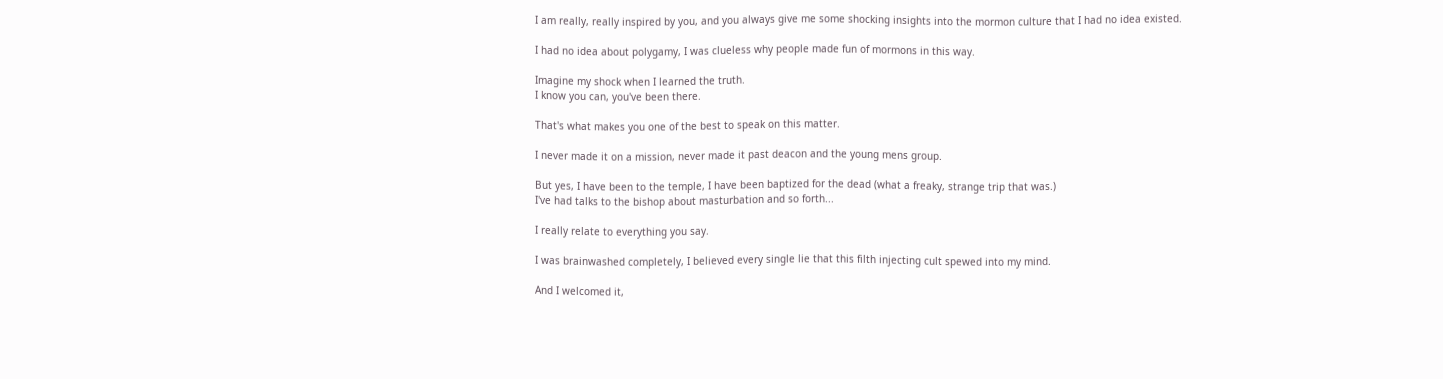I am really, really inspired by you, and you always give me some shocking insights into the mormon culture that I had no idea existed.

I had no idea about polygamy, I was clueless why people made fun of mormons in this way.

Imagine my shock when I learned the truth.
I know you can, you've been there.

That's what makes you one of the best to speak on this matter.

I never made it on a mission, never made it past deacon and the young mens group.

But yes, I have been to the temple, I have been baptized for the dead (what a freaky, strange trip that was.)
I've had talks to the bishop about masturbation and so forth...

I really relate to everything you say.

I was brainwashed completely, I believed every single lie that this filth injecting cult spewed into my mind.

And I welcomed it,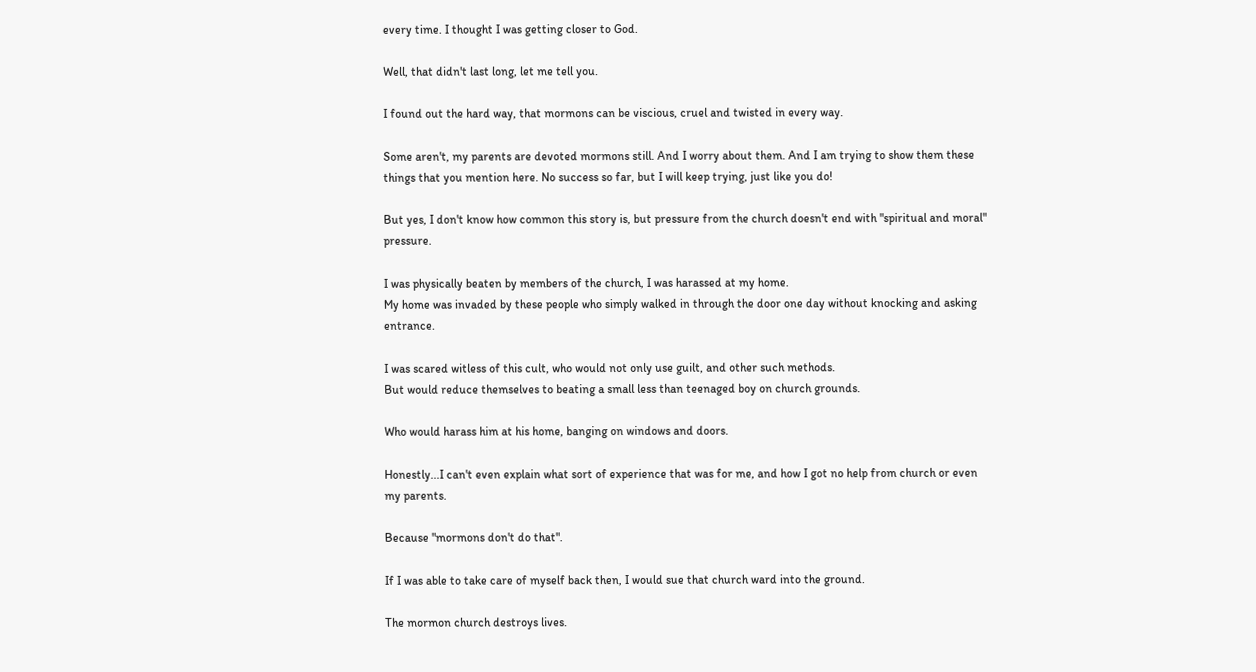every time. I thought I was getting closer to God.

Well, that didn't last long, let me tell you.

I found out the hard way, that mormons can be viscious, cruel and twisted in every way.

Some aren't, my parents are devoted mormons still. And I worry about them. And I am trying to show them these things that you mention here. No success so far, but I will keep trying, just like you do!

But yes, I don't know how common this story is, but pressure from the church doesn't end with "spiritual and moral" pressure.

I was physically beaten by members of the church, I was harassed at my home.
My home was invaded by these people who simply walked in through the door one day without knocking and asking entrance.

I was scared witless of this cult, who would not only use guilt, and other such methods.
But would reduce themselves to beating a small less than teenaged boy on church grounds.

Who would harass him at his home, banging on windows and doors.

Honestly...I can't even explain what sort of experience that was for me, and how I got no help from church or even my parents.

Because "mormons don't do that".

If I was able to take care of myself back then, I would sue that church ward into the ground.

The mormon church destroys lives.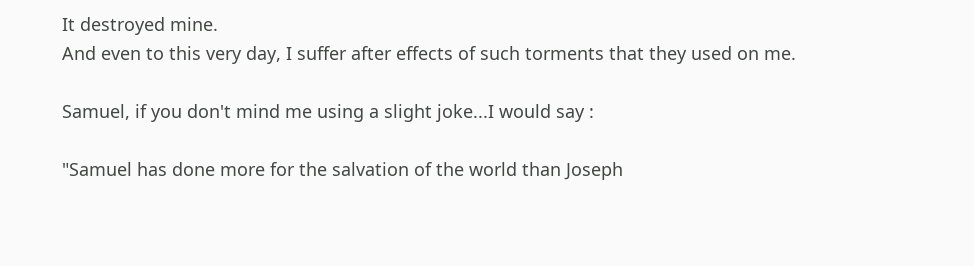It destroyed mine.
And even to this very day, I suffer after effects of such torments that they used on me.

Samuel, if you don't mind me using a slight joke...I would say :

"Samuel has done more for the salvation of the world than Joseph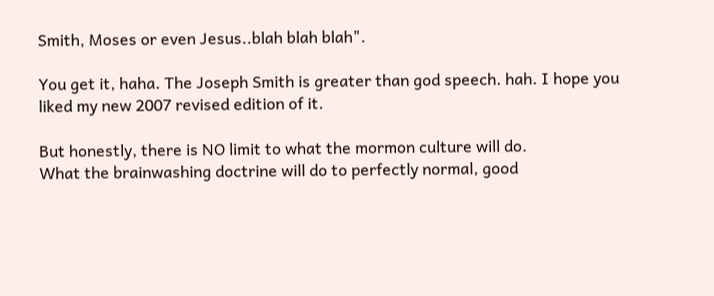Smith, Moses or even Jesus..blah blah blah".

You get it, haha. The Joseph Smith is greater than god speech. hah. I hope you liked my new 2007 revised edition of it.

But honestly, there is NO limit to what the mormon culture will do.
What the brainwashing doctrine will do to perfectly normal, good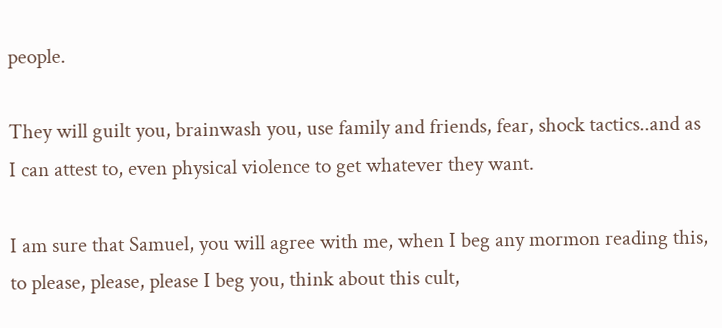people.

They will guilt you, brainwash you, use family and friends, fear, shock tactics..and as I can attest to, even physical violence to get whatever they want.

I am sure that Samuel, you will agree with me, when I beg any mormon reading this, to please, please, please I beg you, think about this cult,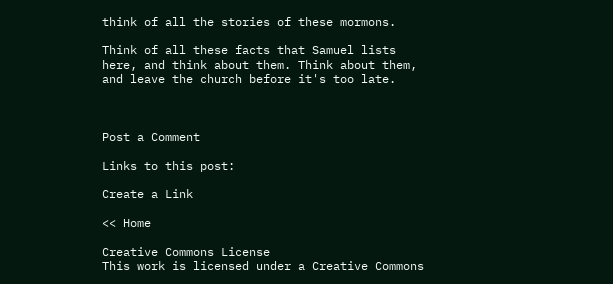think of all the stories of these mormons.

Think of all these facts that Samuel lists here, and think about them. Think about them, and leave the church before it's too late.



Post a Comment

Links to this post:

Create a Link

<< Home

Creative Commons License
This work is licensed under a Creative Commons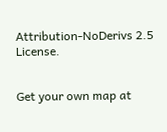Attribution-NoDerivs 2.5 License.


Get your own map at